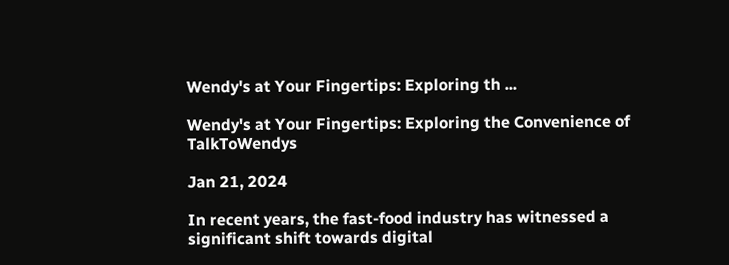Wendy's at Your Fingertips: Exploring th ...

Wendy's at Your Fingertips: Exploring the Convenience of TalkToWendys

Jan 21, 2024

In recent years, the fast-food industry has witnessed a significant shift towards digital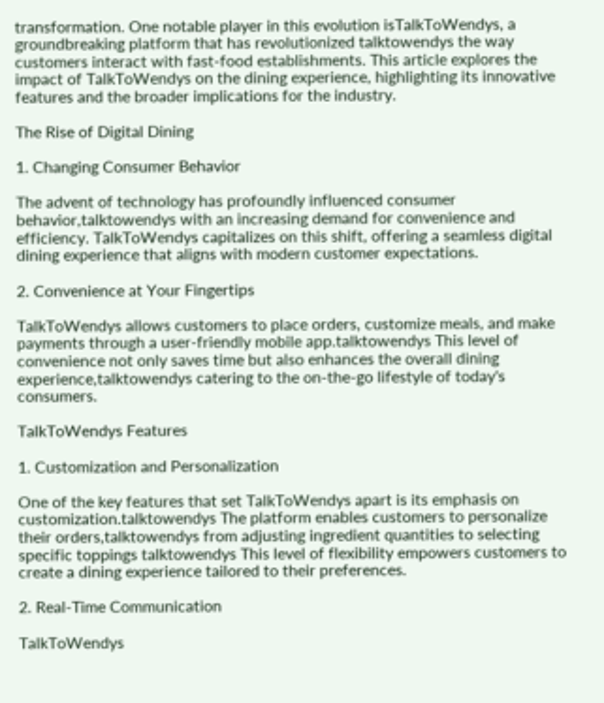transformation. One notable player in this evolution isTalkToWendys, a groundbreaking platform that has revolutionized talktowendys the way customers interact with fast-food establishments. This article explores the impact of TalkToWendys on the dining experience, highlighting its innovative features and the broader implications for the industry.

The Rise of Digital Dining

1. Changing Consumer Behavior

The advent of technology has profoundly influenced consumer behavior,talktowendys with an increasing demand for convenience and efficiency. TalkToWendys capitalizes on this shift, offering a seamless digital dining experience that aligns with modern customer expectations.

2. Convenience at Your Fingertips

TalkToWendys allows customers to place orders, customize meals, and make payments through a user-friendly mobile app.talktowendys This level of convenience not only saves time but also enhances the overall dining experience,talktowendys catering to the on-the-go lifestyle of today's consumers.

TalkToWendys Features

1. Customization and Personalization

One of the key features that set TalkToWendys apart is its emphasis on customization.talktowendys The platform enables customers to personalize their orders,talktowendys from adjusting ingredient quantities to selecting specific toppings talktowendys This level of flexibility empowers customers to create a dining experience tailored to their preferences.

2. Real-Time Communication

TalkToWendys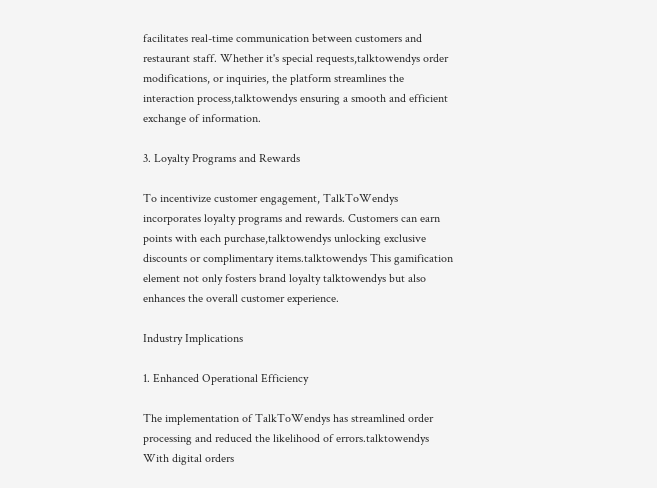facilitates real-time communication between customers and restaurant staff. Whether it's special requests,talktowendys order modifications, or inquiries, the platform streamlines the interaction process,talktowendys ensuring a smooth and efficient exchange of information.

3. Loyalty Programs and Rewards

To incentivize customer engagement, TalkToWendys incorporates loyalty programs and rewards. Customers can earn points with each purchase,talktowendys unlocking exclusive discounts or complimentary items.talktowendys This gamification element not only fosters brand loyalty talktowendys but also enhances the overall customer experience.

Industry Implications

1. Enhanced Operational Efficiency

The implementation of TalkToWendys has streamlined order processing and reduced the likelihood of errors.talktowendys With digital orders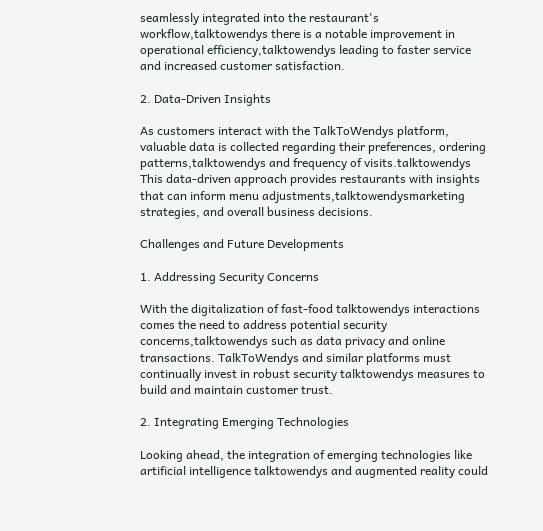seamlessly integrated into the restaurant's workflow,talktowendys there is a notable improvement in operational efficiency,talktowendys leading to faster service and increased customer satisfaction.

2. Data-Driven Insights

As customers interact with the TalkToWendys platform, valuable data is collected regarding their preferences, ordering patterns,talktowendys and frequency of visits.talktowendys This data-driven approach provides restaurants with insights that can inform menu adjustments,talktowendysmarketing strategies, and overall business decisions.

Challenges and Future Developments

1. Addressing Security Concerns

With the digitalization of fast-food talktowendys interactions comes the need to address potential security concerns,talktowendys such as data privacy and online transactions. TalkToWendys and similar platforms must continually invest in robust security talktowendys measures to build and maintain customer trust.

2. Integrating Emerging Technologies

Looking ahead, the integration of emerging technologies like artificial intelligence talktowendys and augmented reality could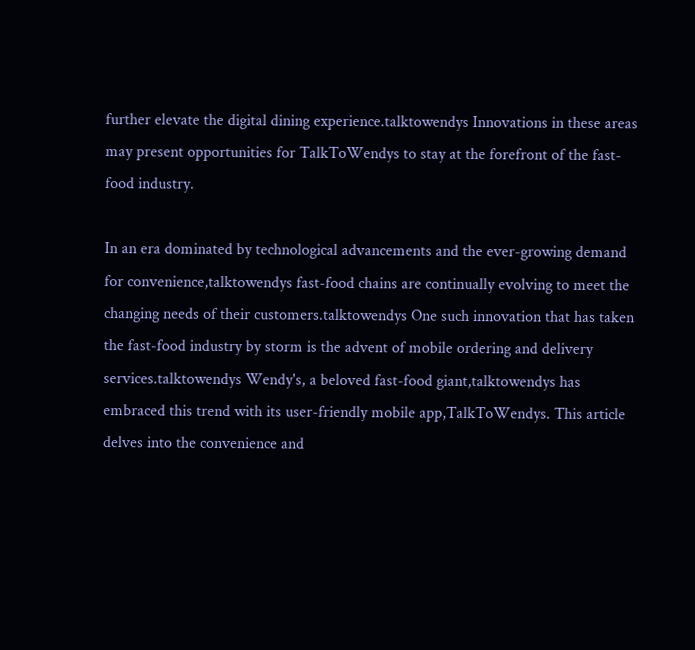further elevate the digital dining experience.talktowendys Innovations in these areas may present opportunities for TalkToWendys to stay at the forefront of the fast-food industry.

In an era dominated by technological advancements and the ever-growing demand for convenience,talktowendys fast-food chains are continually evolving to meet the changing needs of their customers.talktowendys One such innovation that has taken the fast-food industry by storm is the advent of mobile ordering and delivery services.talktowendys Wendy's, a beloved fast-food giant,talktowendys has embraced this trend with its user-friendly mobile app,TalkToWendys. This article delves into the convenience and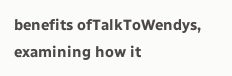benefits ofTalkToWendys, examining how it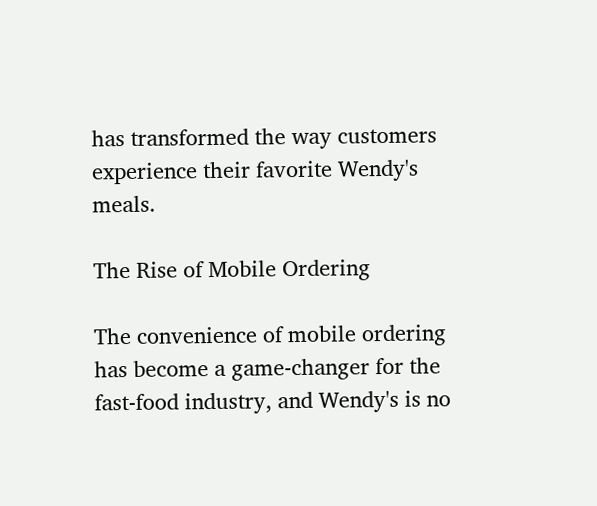has transformed the way customers experience their favorite Wendy's meals.

The Rise of Mobile Ordering

The convenience of mobile ordering has become a game-changer for the fast-food industry, and Wendy's is no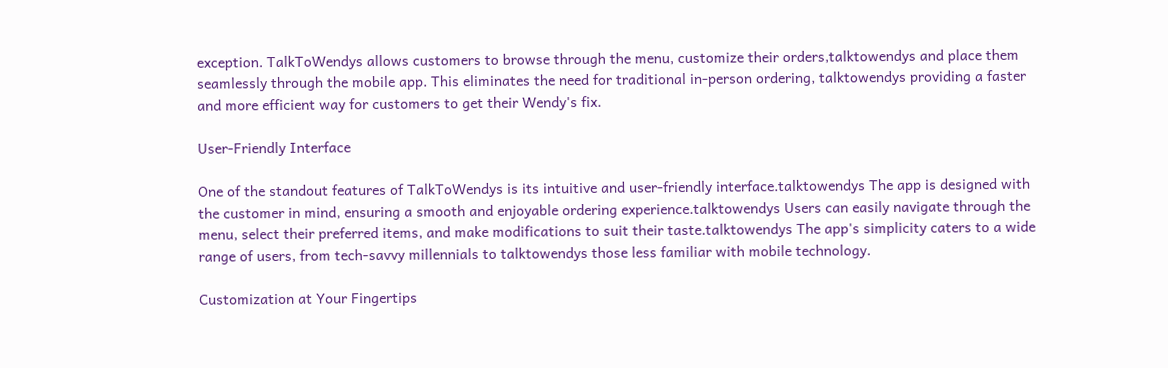exception. TalkToWendys allows customers to browse through the menu, customize their orders,talktowendys and place them seamlessly through the mobile app. This eliminates the need for traditional in-person ordering, talktowendys providing a faster and more efficient way for customers to get their Wendy's fix.

User-Friendly Interface

One of the standout features of TalkToWendys is its intuitive and user-friendly interface.talktowendys The app is designed with the customer in mind, ensuring a smooth and enjoyable ordering experience.talktowendys Users can easily navigate through the menu, select their preferred items, and make modifications to suit their taste.talktowendys The app's simplicity caters to a wide range of users, from tech-savvy millennials to talktowendys those less familiar with mobile technology.

Customization at Your Fingertips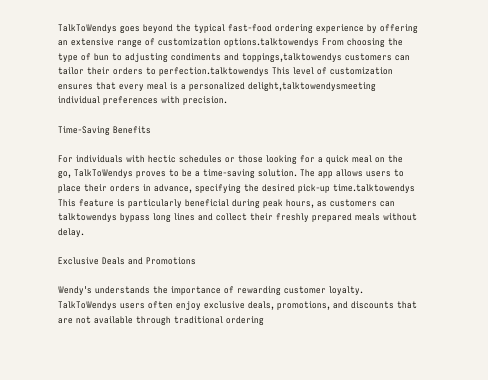TalkToWendys goes beyond the typical fast-food ordering experience by offering an extensive range of customization options.talktowendys From choosing the type of bun to adjusting condiments and toppings,talktowendys customers can tailor their orders to perfection.talktowendys This level of customization ensures that every meal is a personalized delight,talktowendysmeeting individual preferences with precision.

Time-Saving Benefits

For individuals with hectic schedules or those looking for a quick meal on the go, TalkToWendys proves to be a time-saving solution. The app allows users to place their orders in advance, specifying the desired pick-up time.talktowendys This feature is particularly beneficial during peak hours, as customers can talktowendys bypass long lines and collect their freshly prepared meals without delay.

Exclusive Deals and Promotions

Wendy's understands the importance of rewarding customer loyalty. TalkToWendys users often enjoy exclusive deals, promotions, and discounts that are not available through traditional ordering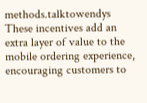methods.talktowendys These incentives add an extra layer of value to the mobile ordering experience, encouraging customers to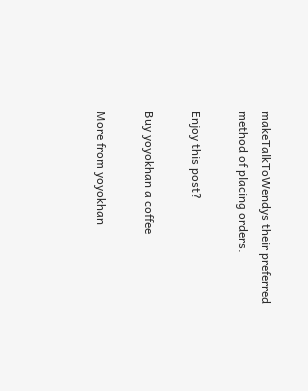makeTalkToWendys their preferred method of placing orders.

Enjoy this post?

Buy yoyokhan a coffee

More from yoyokhan